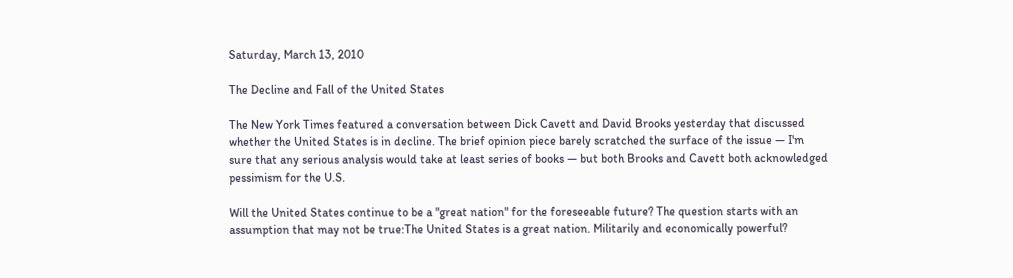Saturday, March 13, 2010

The Decline and Fall of the United States

The New York Times featured a conversation between Dick Cavett and David Brooks yesterday that discussed whether the United States is in decline. The brief opinion piece barely scratched the surface of the issue — I'm sure that any serious analysis would take at least series of books — but both Brooks and Cavett both acknowledged pessimism for the U.S.

Will the United States continue to be a "great nation" for the foreseeable future? The question starts with an assumption that may not be true:The United States is a great nation. Militarily and economically powerful?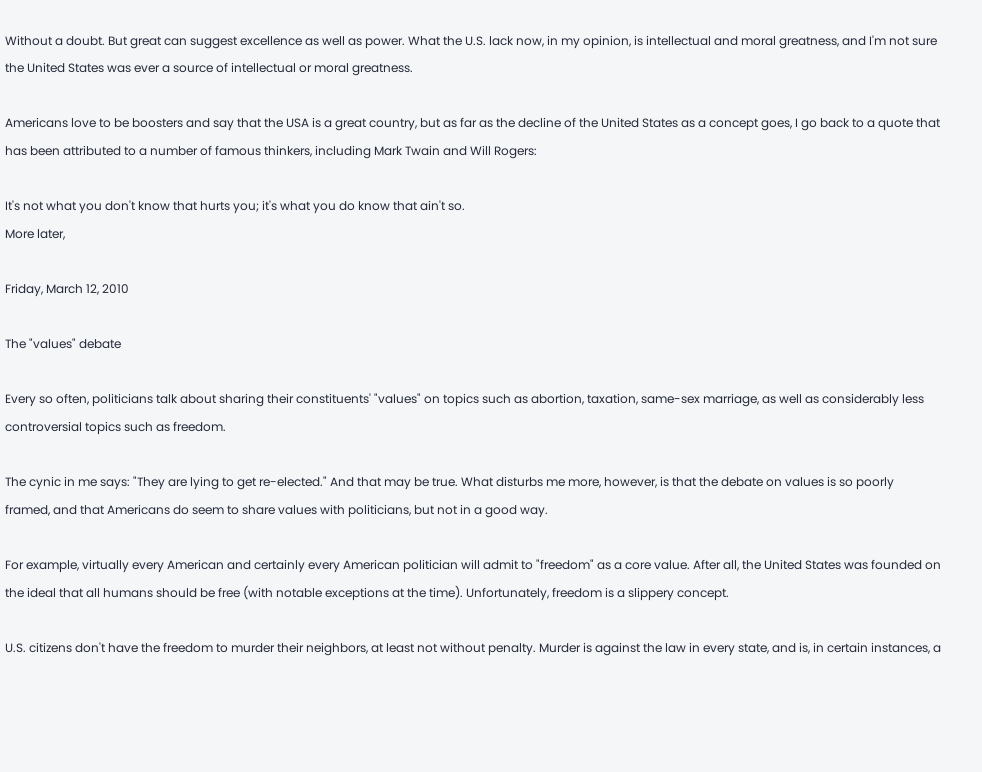Without a doubt. But great can suggest excellence as well as power. What the U.S. lack now, in my opinion, is intellectual and moral greatness, and I'm not sure the United States was ever a source of intellectual or moral greatness.

Americans love to be boosters and say that the USA is a great country, but as far as the decline of the United States as a concept goes, I go back to a quote that has been attributed to a number of famous thinkers, including Mark Twain and Will Rogers:

It's not what you don't know that hurts you; it's what you do know that ain't so.
More later,

Friday, March 12, 2010

The "values" debate

Every so often, politicians talk about sharing their constituents' "values" on topics such as abortion, taxation, same-sex marriage, as well as considerably less controversial topics such as freedom.

The cynic in me says: "They are lying to get re-elected." And that may be true. What disturbs me more, however, is that the debate on values is so poorly framed, and that Americans do seem to share values with politicians, but not in a good way.

For example, virtually every American and certainly every American politician will admit to "freedom" as a core value. After all, the United States was founded on the ideal that all humans should be free (with notable exceptions at the time). Unfortunately, freedom is a slippery concept.

U.S. citizens don't have the freedom to murder their neighbors, at least not without penalty. Murder is against the law in every state, and is, in certain instances, a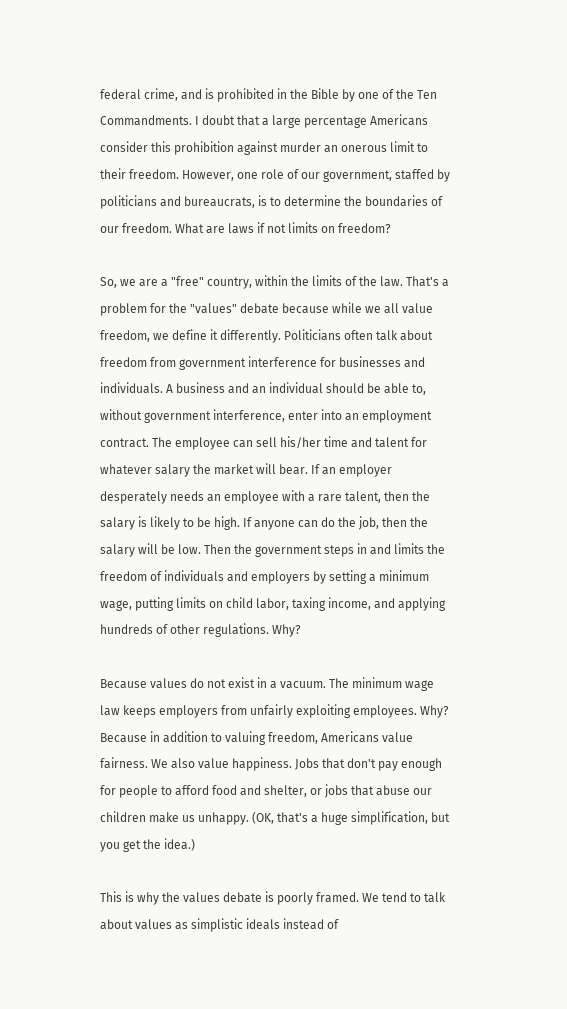federal crime, and is prohibited in the Bible by one of the Ten Commandments. I doubt that a large percentage Americans consider this prohibition against murder an onerous limit to their freedom. However, one role of our government, staffed by politicians and bureaucrats, is to determine the boundaries of our freedom. What are laws if not limits on freedom?

So, we are a "free" country, within the limits of the law. That's a problem for the "values" debate because while we all value freedom, we define it differently. Politicians often talk about freedom from government interference for businesses and individuals. A business and an individual should be able to, without government interference, enter into an employment contract. The employee can sell his/her time and talent for whatever salary the market will bear. If an employer desperately needs an employee with a rare talent, then the salary is likely to be high. If anyone can do the job, then the salary will be low. Then the government steps in and limits the freedom of individuals and employers by setting a minimum wage, putting limits on child labor, taxing income, and applying hundreds of other regulations. Why?

Because values do not exist in a vacuum. The minimum wage law keeps employers from unfairly exploiting employees. Why? Because in addition to valuing freedom, Americans value fairness. We also value happiness. Jobs that don't pay enough for people to afford food and shelter, or jobs that abuse our children make us unhappy. (OK, that's a huge simplification, but you get the idea.)

This is why the values debate is poorly framed. We tend to talk about values as simplistic ideals instead of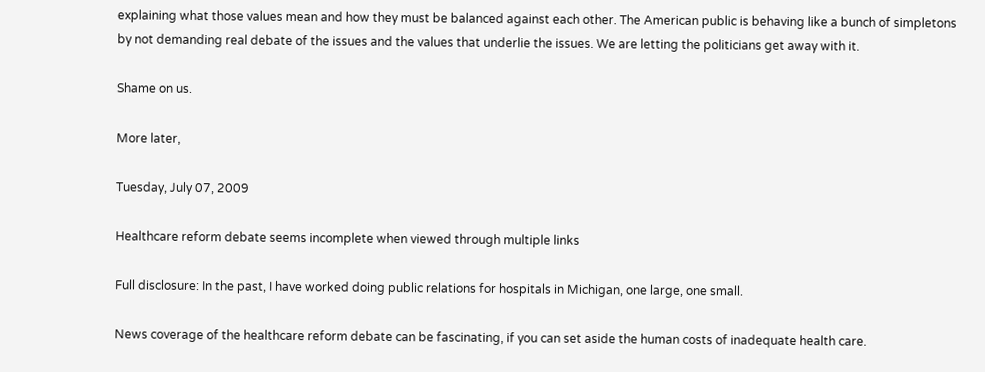explaining what those values mean and how they must be balanced against each other. The American public is behaving like a bunch of simpletons by not demanding real debate of the issues and the values that underlie the issues. We are letting the politicians get away with it.

Shame on us.

More later,

Tuesday, July 07, 2009

Healthcare reform debate seems incomplete when viewed through multiple links

Full disclosure: In the past, I have worked doing public relations for hospitals in Michigan, one large, one small.

News coverage of the healthcare reform debate can be fascinating, if you can set aside the human costs of inadequate health care.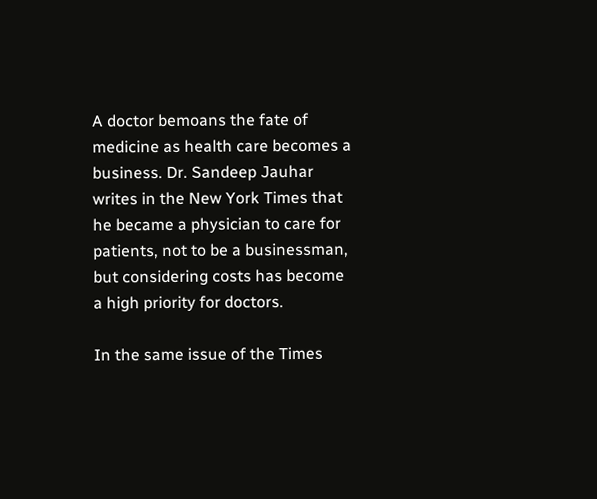A doctor bemoans the fate of medicine as health care becomes a business. Dr. Sandeep Jauhar writes in the New York Times that he became a physician to care for patients, not to be a businessman, but considering costs has become a high priority for doctors.

In the same issue of the Times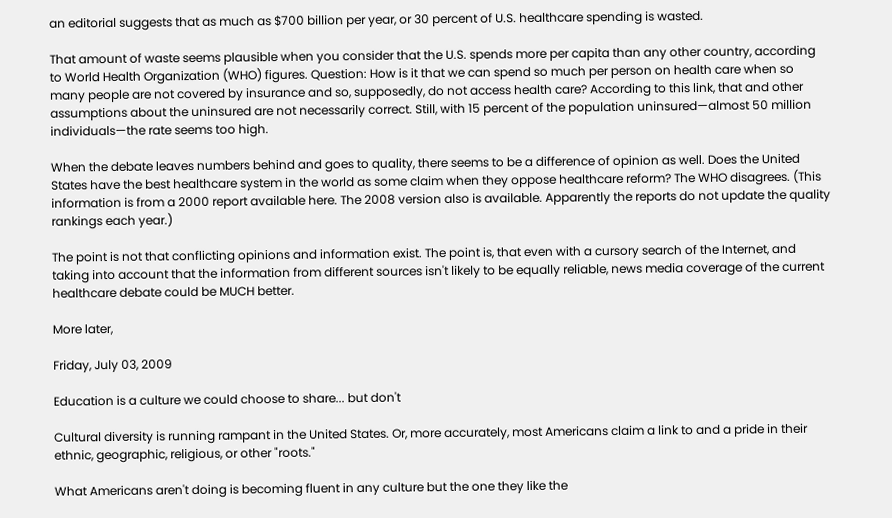an editorial suggests that as much as $700 billion per year, or 30 percent of U.S. healthcare spending is wasted.

That amount of waste seems plausible when you consider that the U.S. spends more per capita than any other country, according to World Health Organization (WHO) figures. Question: How is it that we can spend so much per person on health care when so many people are not covered by insurance and so, supposedly, do not access health care? According to this link, that and other assumptions about the uninsured are not necessarily correct. Still, with 15 percent of the population uninsured—almost 50 million individuals—the rate seems too high.

When the debate leaves numbers behind and goes to quality, there seems to be a difference of opinion as well. Does the United States have the best healthcare system in the world as some claim when they oppose healthcare reform? The WHO disagrees. (This information is from a 2000 report available here. The 2008 version also is available. Apparently the reports do not update the quality rankings each year.)

The point is not that conflicting opinions and information exist. The point is, that even with a cursory search of the Internet, and taking into account that the information from different sources isn't likely to be equally reliable, news media coverage of the current healthcare debate could be MUCH better.

More later,

Friday, July 03, 2009

Education is a culture we could choose to share... but don't

Cultural diversity is running rampant in the United States. Or, more accurately, most Americans claim a link to and a pride in their ethnic, geographic, religious, or other "roots."

What Americans aren't doing is becoming fluent in any culture but the one they like the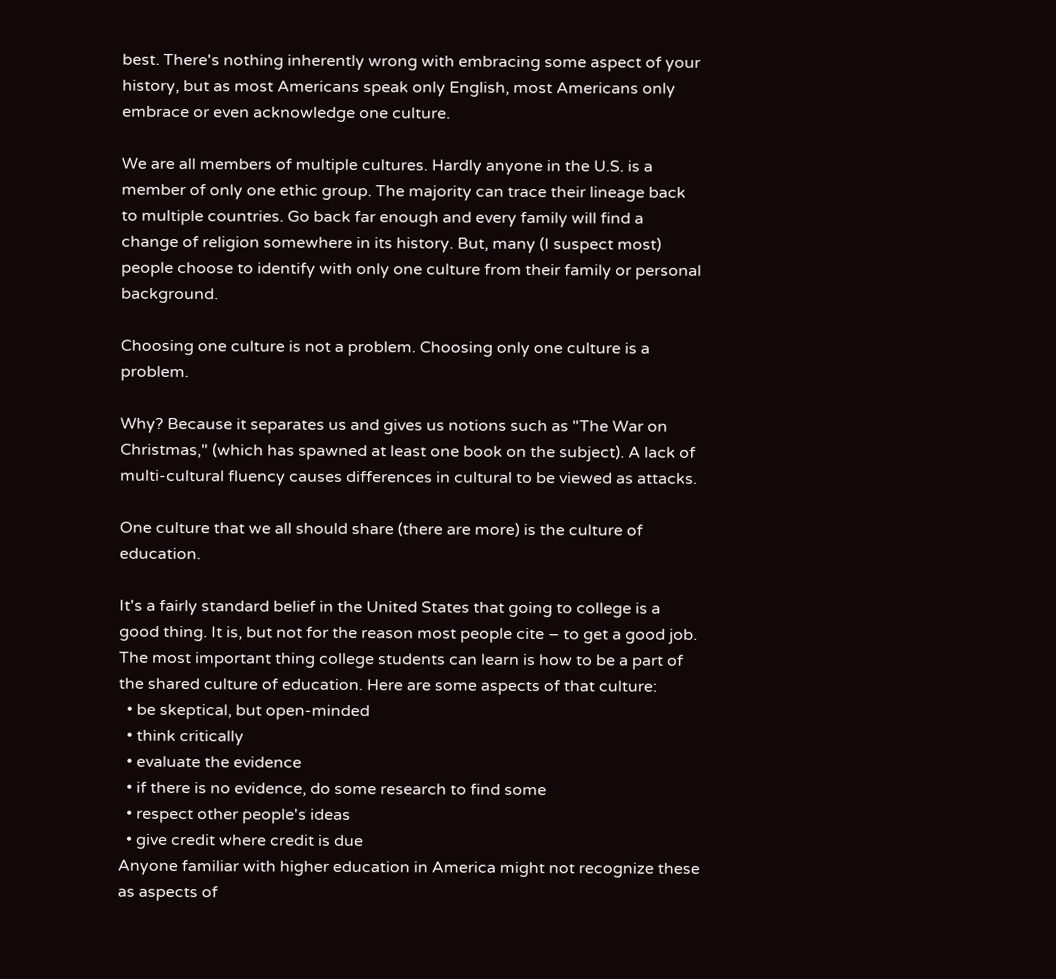best. There's nothing inherently wrong with embracing some aspect of your history, but as most Americans speak only English, most Americans only embrace or even acknowledge one culture.

We are all members of multiple cultures. Hardly anyone in the U.S. is a member of only one ethic group. The majority can trace their lineage back to multiple countries. Go back far enough and every family will find a change of religion somewhere in its history. But, many (I suspect most) people choose to identify with only one culture from their family or personal background.

Choosing one culture is not a problem. Choosing only one culture is a problem.

Why? Because it separates us and gives us notions such as "The War on Christmas," (which has spawned at least one book on the subject). A lack of multi-cultural fluency causes differences in cultural to be viewed as attacks.

One culture that we all should share (there are more) is the culture of education.

It's a fairly standard belief in the United States that going to college is a good thing. It is, but not for the reason most people cite – to get a good job. The most important thing college students can learn is how to be a part of the shared culture of education. Here are some aspects of that culture:
  • be skeptical, but open-minded
  • think critically
  • evaluate the evidence
  • if there is no evidence, do some research to find some
  • respect other people's ideas
  • give credit where credit is due
Anyone familiar with higher education in America might not recognize these as aspects of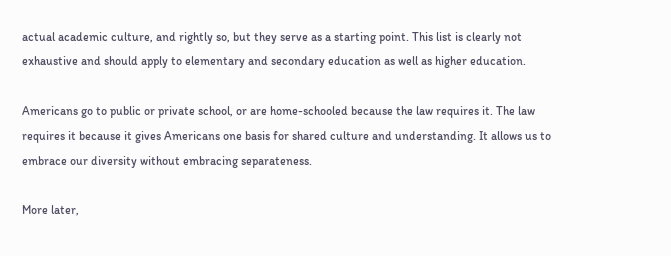actual academic culture, and rightly so, but they serve as a starting point. This list is clearly not exhaustive and should apply to elementary and secondary education as well as higher education.

Americans go to public or private school, or are home-schooled because the law requires it. The law requires it because it gives Americans one basis for shared culture and understanding. It allows us to embrace our diversity without embracing separateness.

More later,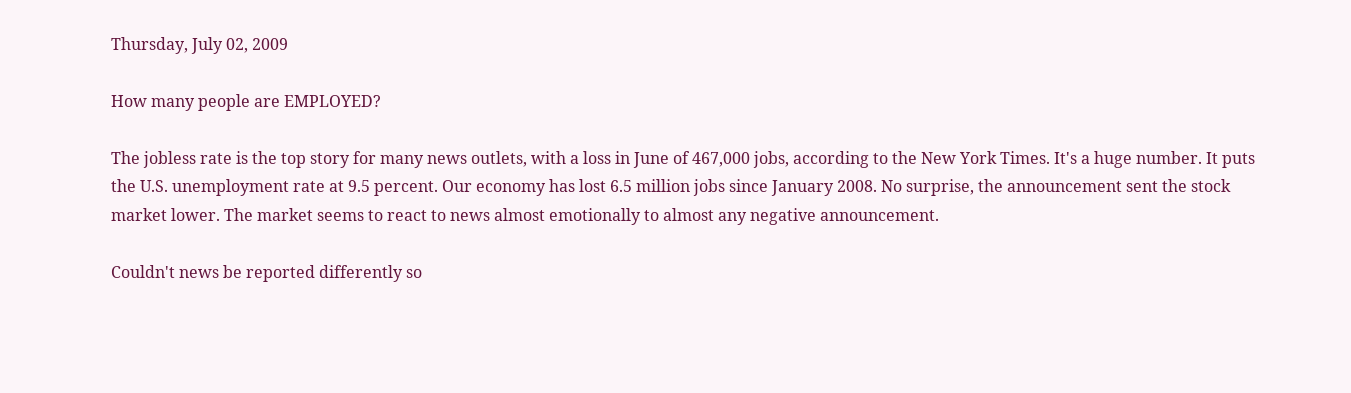Thursday, July 02, 2009

How many people are EMPLOYED?

The jobless rate is the top story for many news outlets, with a loss in June of 467,000 jobs, according to the New York Times. It's a huge number. It puts the U.S. unemployment rate at 9.5 percent. Our economy has lost 6.5 million jobs since January 2008. No surprise, the announcement sent the stock market lower. The market seems to react to news almost emotionally to almost any negative announcement.

Couldn't news be reported differently so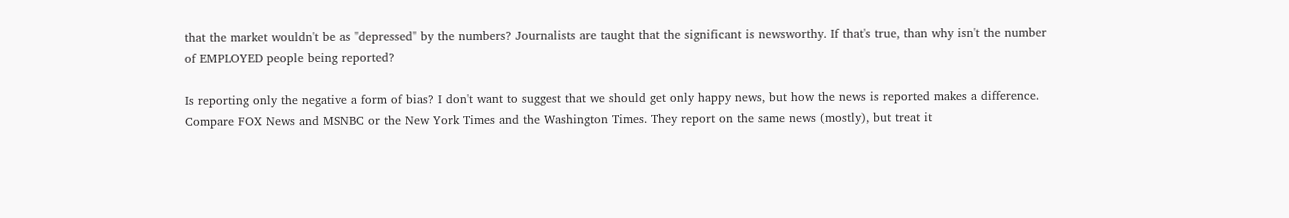that the market wouldn't be as "depressed" by the numbers? Journalists are taught that the significant is newsworthy. If that's true, than why isn't the number of EMPLOYED people being reported?

Is reporting only the negative a form of bias? I don't want to suggest that we should get only happy news, but how the news is reported makes a difference. Compare FOX News and MSNBC or the New York Times and the Washington Times. They report on the same news (mostly), but treat it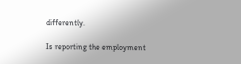differently.

Is reporting the employment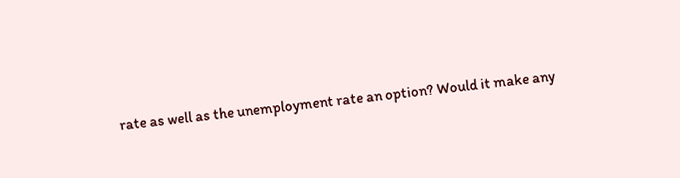rate as well as the unemployment rate an option? Would it make any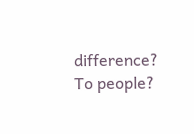difference? To people?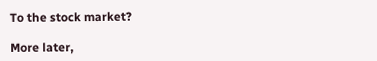To the stock market?

More later,